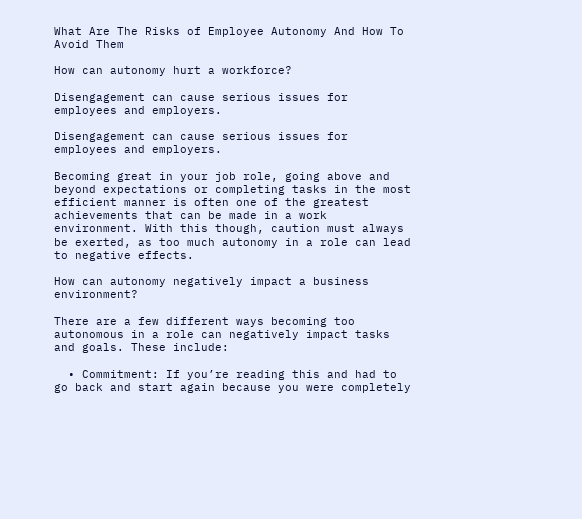What Are The Risks of Employee Autonomy And How To Avoid Them

How can autonomy hurt a workforce?

Disengagement can cause serious issues for employees and employers.

Disengagement can cause serious issues for employees and employers.

Becoming great in your job role, going above and beyond expectations or completing tasks in the most efficient manner is often one of the greatest achievements that can be made in a work environment. With this though, caution must always be exerted, as too much autonomy in a role can lead to negative effects.

How can autonomy negatively impact a business environment?

There are a few different ways becoming too autonomous in a role can negatively impact tasks and goals. These include:

  • Commitment: If you’re reading this and had to go back and start again because you were completely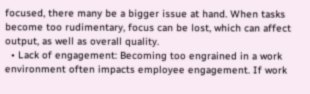focused, there many be a bigger issue at hand. When tasks become too rudimentary, focus can be lost, which can affect output, as well as overall quality.
  • Lack of engagement: Becoming too engrained in a work environment often impacts employee engagement. If work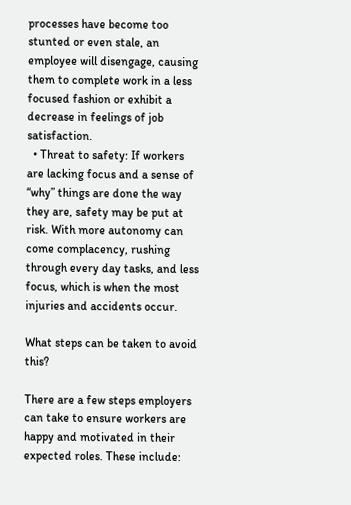processes have become too stunted or even stale, an employee will disengage, causing them to complete work in a less focused fashion or exhibit a decrease in feelings of job satisfaction.
  • Threat to safety: If workers are lacking focus and a sense of “why” things are done the way they are, safety may be put at risk. With more autonomy can come complacency, rushing through every day tasks, and less focus, which is when the most injuries and accidents occur.

What steps can be taken to avoid this?

There are a few steps employers can take to ensure workers are happy and motivated in their expected roles. These include: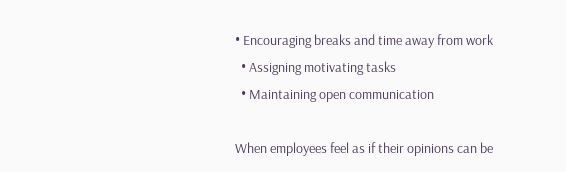• Encouraging breaks and time away from work
  • Assigning motivating tasks
  • Maintaining open communication

When employees feel as if their opinions can be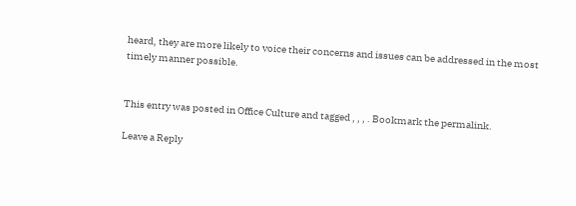heard, they are more likely to voice their concerns and issues can be addressed in the most timely manner possible.


This entry was posted in Office Culture and tagged , , , . Bookmark the permalink.

Leave a Reply